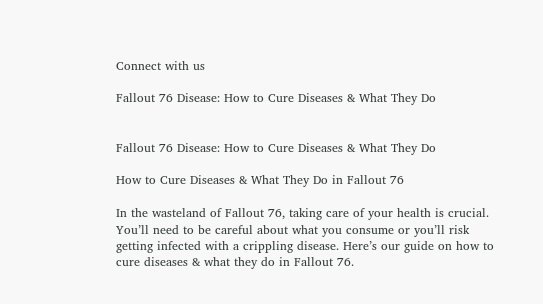Connect with us

Fallout 76 Disease: How to Cure Diseases & What They Do


Fallout 76 Disease: How to Cure Diseases & What They Do

How to Cure Diseases & What They Do in Fallout 76

In the wasteland of Fallout 76, taking care of your health is crucial. You’ll need to be careful about what you consume or you’ll risk getting infected with a crippling disease. Here’s our guide on how to cure diseases & what they do in Fallout 76.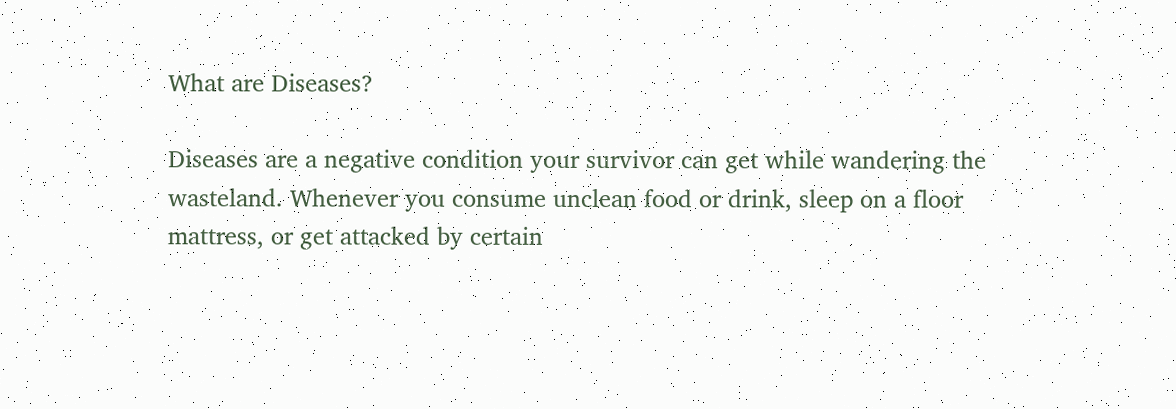What are Diseases?

Diseases are a negative condition your survivor can get while wandering the wasteland. Whenever you consume unclean food or drink, sleep on a floor mattress, or get attacked by certain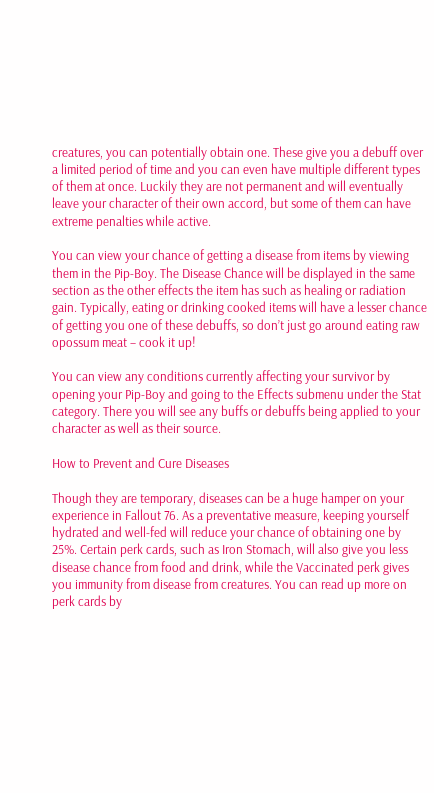creatures, you can potentially obtain one. These give you a debuff over a limited period of time and you can even have multiple different types of them at once. Luckily they are not permanent and will eventually leave your character of their own accord, but some of them can have extreme penalties while active.

You can view your chance of getting a disease from items by viewing them in the Pip-Boy. The Disease Chance will be displayed in the same section as the other effects the item has such as healing or radiation gain. Typically, eating or drinking cooked items will have a lesser chance of getting you one of these debuffs, so don’t just go around eating raw opossum meat – cook it up!

You can view any conditions currently affecting your survivor by opening your Pip-Boy and going to the Effects submenu under the Stat category. There you will see any buffs or debuffs being applied to your character as well as their source.

How to Prevent and Cure Diseases

Though they are temporary, diseases can be a huge hamper on your experience in Fallout 76. As a preventative measure, keeping yourself hydrated and well-fed will reduce your chance of obtaining one by 25%. Certain perk cards, such as Iron Stomach, will also give you less disease chance from food and drink, while the Vaccinated perk gives you immunity from disease from creatures. You can read up more on perk cards by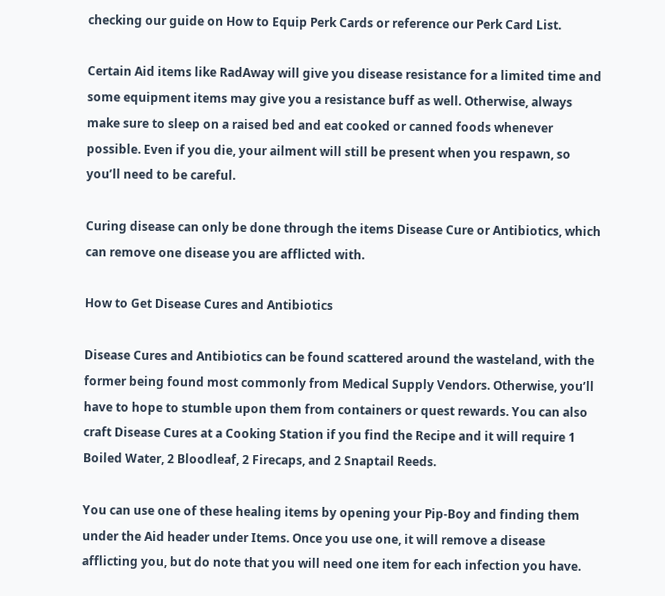checking our guide on How to Equip Perk Cards or reference our Perk Card List.

Certain Aid items like RadAway will give you disease resistance for a limited time and some equipment items may give you a resistance buff as well. Otherwise, always make sure to sleep on a raised bed and eat cooked or canned foods whenever possible. Even if you die, your ailment will still be present when you respawn, so you’ll need to be careful.

Curing disease can only be done through the items Disease Cure or Antibiotics, which can remove one disease you are afflicted with.

How to Get Disease Cures and Antibiotics

Disease Cures and Antibiotics can be found scattered around the wasteland, with the former being found most commonly from Medical Supply Vendors. Otherwise, you’ll have to hope to stumble upon them from containers or quest rewards. You can also craft Disease Cures at a Cooking Station if you find the Recipe and it will require 1 Boiled Water, 2 Bloodleaf, 2 Firecaps, and 2 Snaptail Reeds.

You can use one of these healing items by opening your Pip-Boy and finding them under the Aid header under Items. Once you use one, it will remove a disease afflicting you, but do note that you will need one item for each infection you have.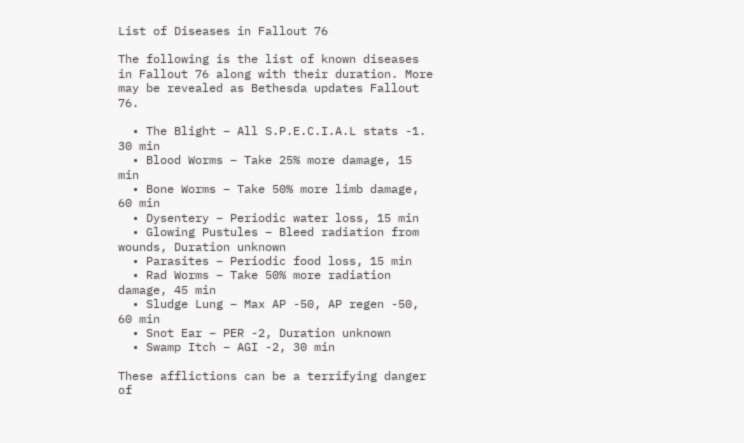List of Diseases in Fallout 76

The following is the list of known diseases in Fallout 76 along with their duration. More may be revealed as Bethesda updates Fallout 76.

  • The Blight – All S.P.E.C.I.A.L stats -1. 30 min
  • Blood Worms – Take 25% more damage, 15 min
  • Bone Worms – Take 50% more limb damage, 60 min
  • Dysentery – Periodic water loss, 15 min
  • Glowing Pustules – Bleed radiation from wounds, Duration unknown
  • Parasites – Periodic food loss, 15 min
  • Rad Worms – Take 50% more radiation damage, 45 min
  • Sludge Lung – Max AP -50, AP regen -50, 60 min
  • Snot Ear – PER -2, Duration unknown
  • Swamp Itch – AGI -2, 30 min

These afflictions can be a terrifying danger of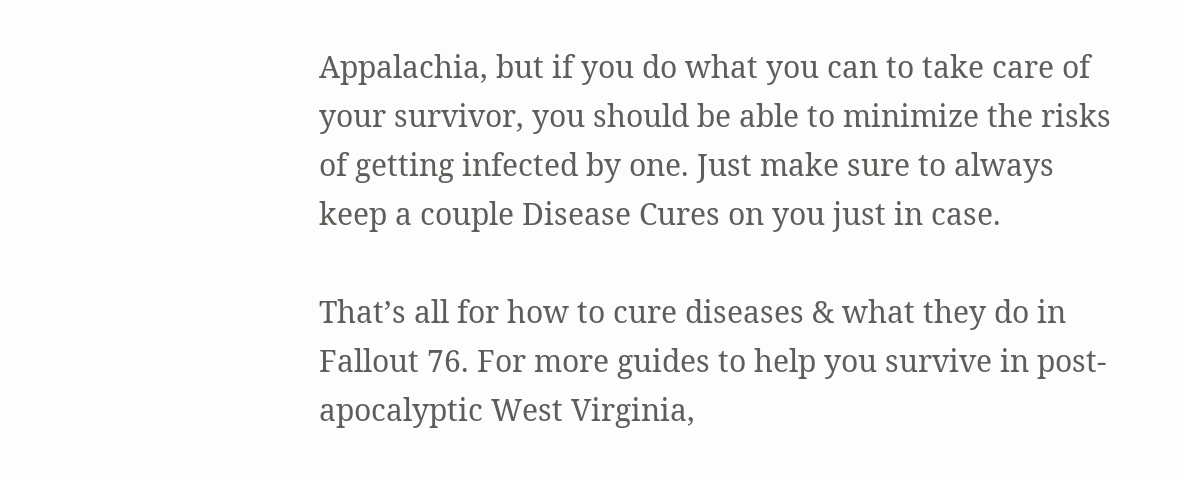Appalachia, but if you do what you can to take care of your survivor, you should be able to minimize the risks of getting infected by one. Just make sure to always keep a couple Disease Cures on you just in case.

That’s all for how to cure diseases & what they do in Fallout 76. For more guides to help you survive in post-apocalyptic West Virginia,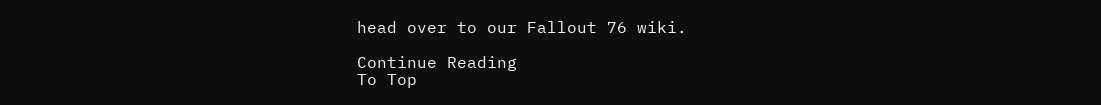head over to our Fallout 76 wiki.

Continue Reading
To Top